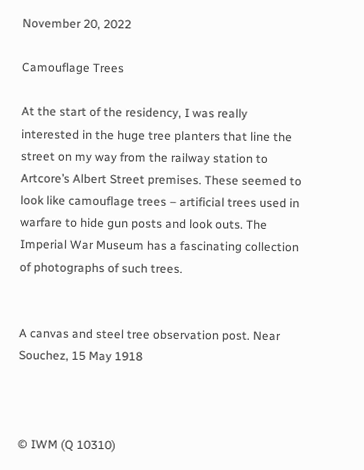November 20, 2022

Camouflage Trees

At the start of the residency, I was really interested in the huge tree planters that line the street on my way from the railway station to Artcore’s Albert Street premises. These seemed to look like camouflage trees – artificial trees used in warfare to hide gun posts and look outs. The Imperial War Museum has a fascinating collection of photographs of such trees.


A canvas and steel tree observation post. Near Souchez, 15 May 1918



© IWM (Q 10310)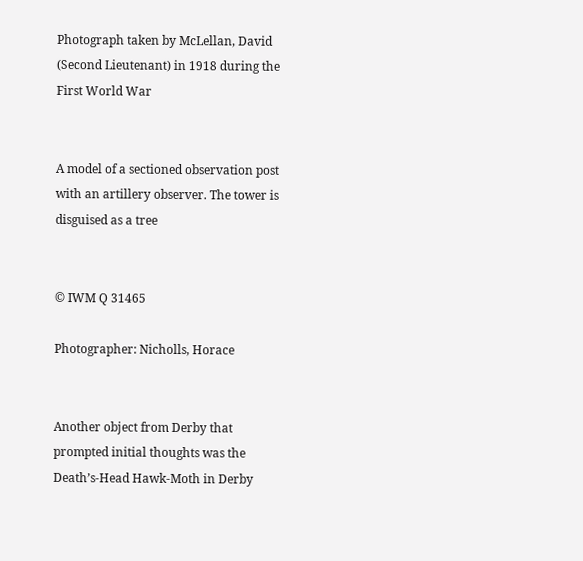Photograph taken by McLellan, David (Second Lieutenant) in 1918 during the First World War


A model of a sectioned observation post with an artillery observer. The tower is disguised as a tree


© IWM Q 31465

Photographer: Nicholls, Horace


Another object from Derby that prompted initial thoughts was the Death’s-Head Hawk-Moth in Derby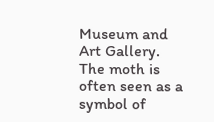Museum and Art Gallery. The moth is often seen as a symbol of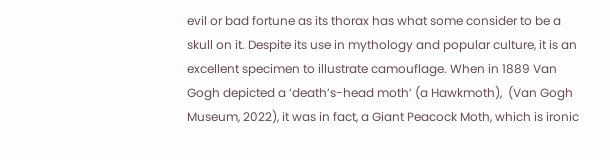evil or bad fortune as its thorax has what some consider to be a skull on it. Despite its use in mythology and popular culture, it is an excellent specimen to illustrate camouflage. When in 1889 Van Gogh depicted a ‘death’s-head moth’ (a Hawkmoth),  (Van Gogh Museum, 2022), it was in fact, a Giant Peacock Moth, which is ironic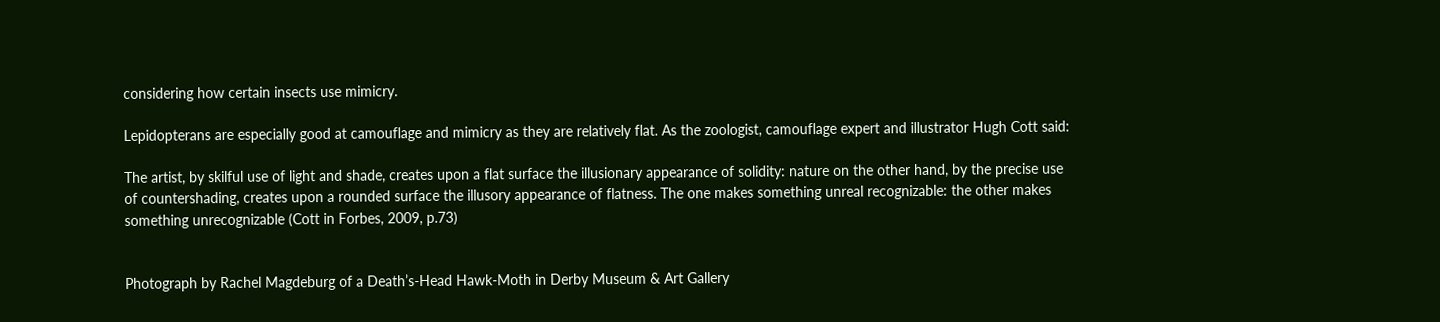considering how certain insects use mimicry.

Lepidopterans are especially good at camouflage and mimicry as they are relatively flat. As the zoologist, camouflage expert and illustrator Hugh Cott said:

The artist, by skilful use of light and shade, creates upon a flat surface the illusionary appearance of solidity: nature on the other hand, by the precise use of countershading, creates upon a rounded surface the illusory appearance of flatness. The one makes something unreal recognizable: the other makes something unrecognizable (Cott in Forbes, 2009, p.73)


Photograph by Rachel Magdeburg of a Death’s-Head Hawk-Moth in Derby Museum & Art Gallery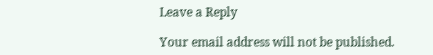Leave a Reply

Your email address will not be published.